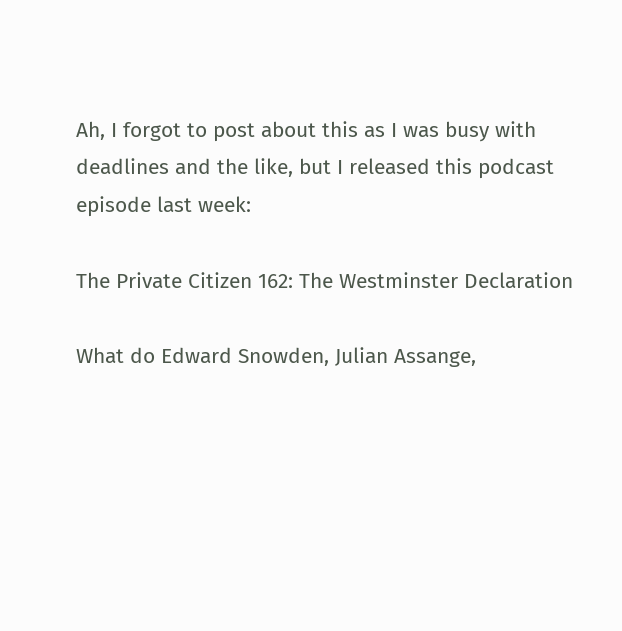Ah, I forgot to post about this as I was busy with deadlines and the like, but I released this podcast episode last week:

The Private Citizen 162: The Westminster Declaration

What do Edward Snowden, Julian Assange,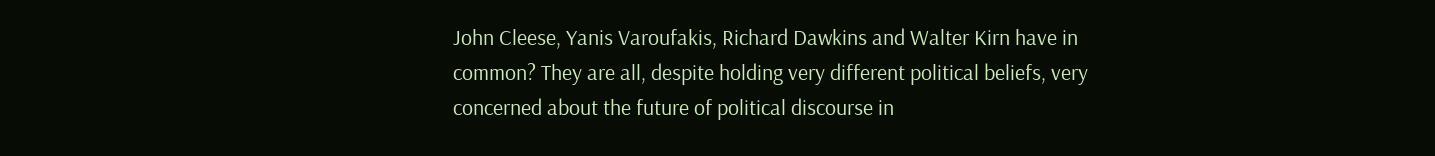John Cleese, Yanis Varoufakis, Richard Dawkins and Walter Kirn have in common? They are all, despite holding very different political beliefs, very concerned about the future of political discourse in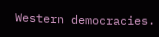Western democracies.